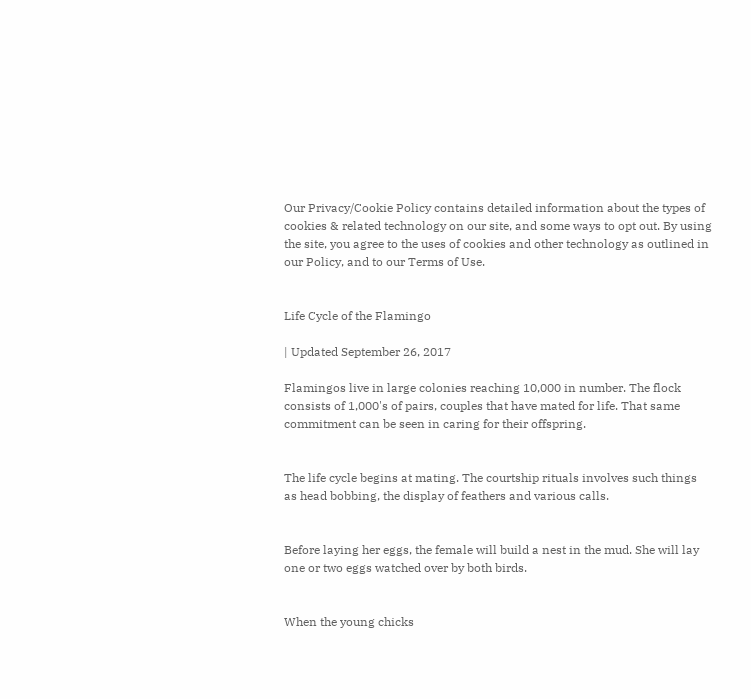Our Privacy/Cookie Policy contains detailed information about the types of cookies & related technology on our site, and some ways to opt out. By using the site, you agree to the uses of cookies and other technology as outlined in our Policy, and to our Terms of Use.


Life Cycle of the Flamingo

| Updated September 26, 2017

Flamingos live in large colonies reaching 10,000 in number. The flock consists of 1,000's of pairs, couples that have mated for life. That same commitment can be seen in caring for their offspring.


The life cycle begins at mating. The courtship rituals involves such things as head bobbing, the display of feathers and various calls.


Before laying her eggs, the female will build a nest in the mud. She will lay one or two eggs watched over by both birds.


When the young chicks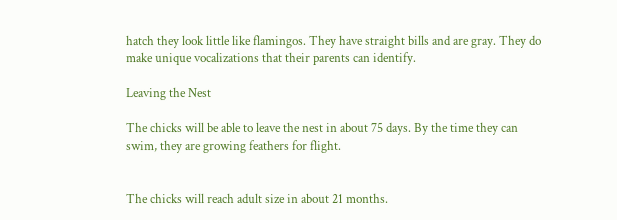hatch they look little like flamingos. They have straight bills and are gray. They do make unique vocalizations that their parents can identify.

Leaving the Nest

The chicks will be able to leave the nest in about 75 days. By the time they can swim, they are growing feathers for flight.


The chicks will reach adult size in about 21 months.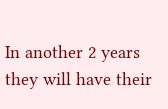In another 2 years they will have their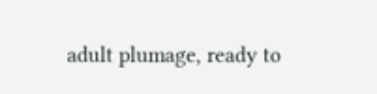adult plumage, ready to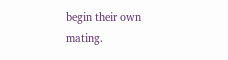begin their own mating.